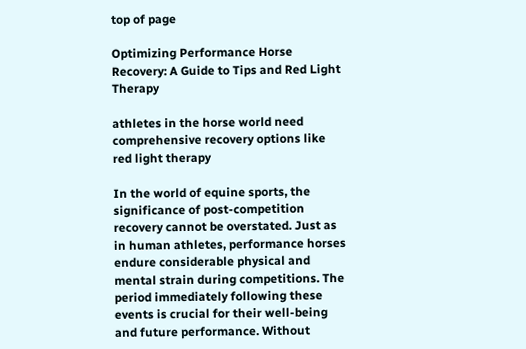top of page

Optimizing Performance Horse Recovery: A Guide to Tips and Red Light Therapy

athletes in the horse world need comprehensive recovery options like red light therapy

In the world of equine sports, the significance of post-competition recovery cannot be overstated. Just as in human athletes, performance horses endure considerable physical and mental strain during competitions. The period immediately following these events is crucial for their well-being and future performance. Without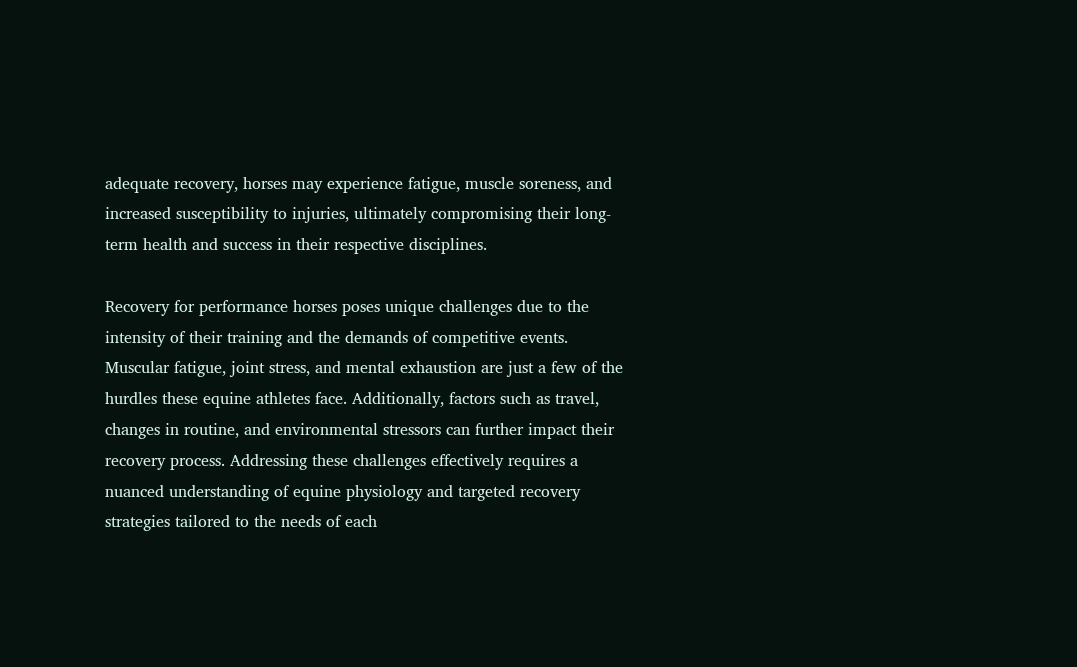adequate recovery, horses may experience fatigue, muscle soreness, and increased susceptibility to injuries, ultimately compromising their long-term health and success in their respective disciplines.

Recovery for performance horses poses unique challenges due to the intensity of their training and the demands of competitive events. Muscular fatigue, joint stress, and mental exhaustion are just a few of the hurdles these equine athletes face. Additionally, factors such as travel, changes in routine, and environmental stressors can further impact their recovery process. Addressing these challenges effectively requires a nuanced understanding of equine physiology and targeted recovery strategies tailored to the needs of each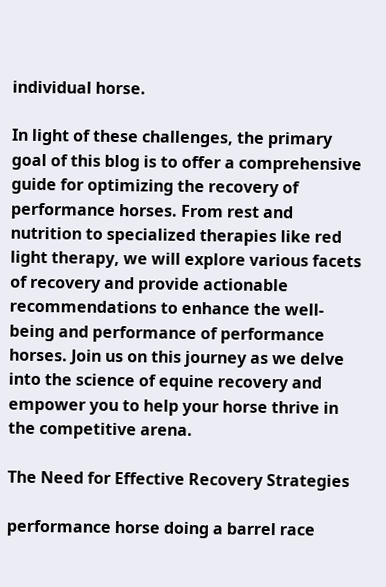individual horse.

In light of these challenges, the primary goal of this blog is to offer a comprehensive guide for optimizing the recovery of performance horses. From rest and nutrition to specialized therapies like red light therapy, we will explore various facets of recovery and provide actionable recommendations to enhance the well-being and performance of performance horses. Join us on this journey as we delve into the science of equine recovery and empower you to help your horse thrive in the competitive arena.

The Need for Effective Recovery Strategies

performance horse doing a barrel race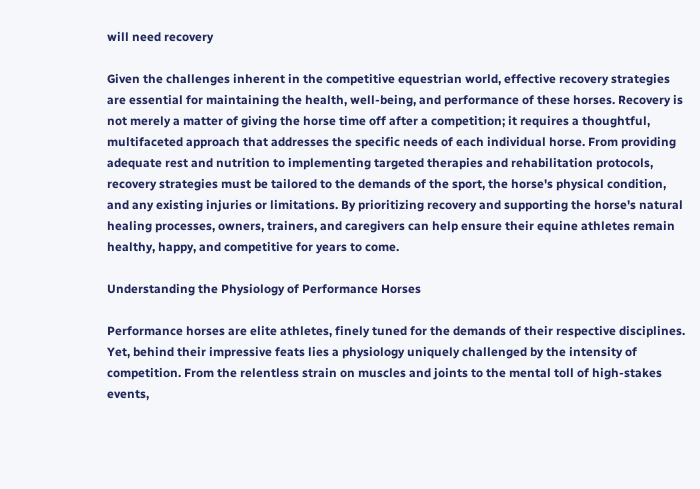will need recovery

Given the challenges inherent in the competitive equestrian world, effective recovery strategies are essential for maintaining the health, well-being, and performance of these horses. Recovery is not merely a matter of giving the horse time off after a competition; it requires a thoughtful, multifaceted approach that addresses the specific needs of each individual horse. From providing adequate rest and nutrition to implementing targeted therapies and rehabilitation protocols, recovery strategies must be tailored to the demands of the sport, the horse's physical condition, and any existing injuries or limitations. By prioritizing recovery and supporting the horse's natural healing processes, owners, trainers, and caregivers can help ensure their equine athletes remain healthy, happy, and competitive for years to come.

Understanding the Physiology of Performance Horses

Performance horses are elite athletes, finely tuned for the demands of their respective disciplines. Yet, behind their impressive feats lies a physiology uniquely challenged by the intensity of competition. From the relentless strain on muscles and joints to the mental toll of high-stakes events,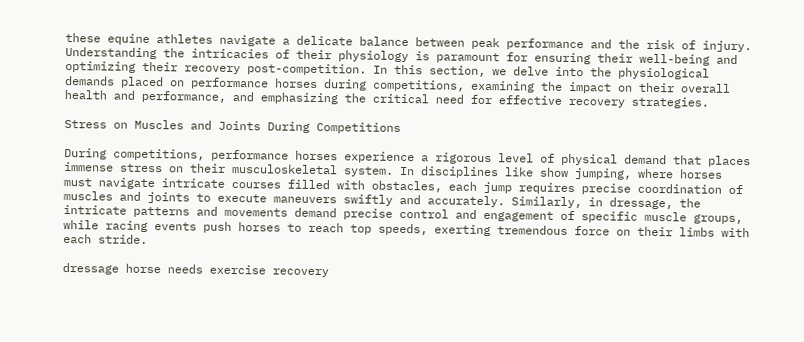these equine athletes navigate a delicate balance between peak performance and the risk of injury. Understanding the intricacies of their physiology is paramount for ensuring their well-being and optimizing their recovery post-competition. In this section, we delve into the physiological demands placed on performance horses during competitions, examining the impact on their overall health and performance, and emphasizing the critical need for effective recovery strategies.

Stress on Muscles and Joints During Competitions

During competitions, performance horses experience a rigorous level of physical demand that places immense stress on their musculoskeletal system. In disciplines like show jumping, where horses must navigate intricate courses filled with obstacles, each jump requires precise coordination of muscles and joints to execute maneuvers swiftly and accurately. Similarly, in dressage, the intricate patterns and movements demand precise control and engagement of specific muscle groups, while racing events push horses to reach top speeds, exerting tremendous force on their limbs with each stride.

dressage horse needs exercise recovery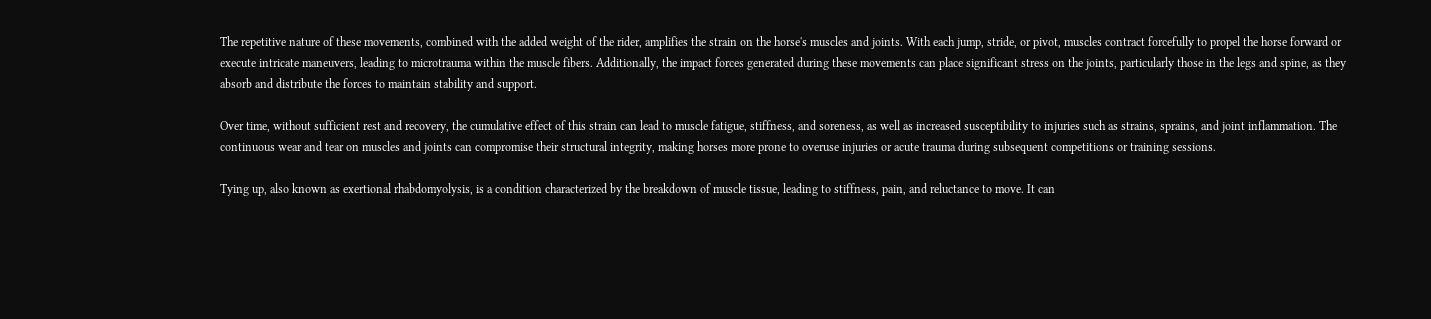The repetitive nature of these movements, combined with the added weight of the rider, amplifies the strain on the horse's muscles and joints. With each jump, stride, or pivot, muscles contract forcefully to propel the horse forward or execute intricate maneuvers, leading to microtrauma within the muscle fibers. Additionally, the impact forces generated during these movements can place significant stress on the joints, particularly those in the legs and spine, as they absorb and distribute the forces to maintain stability and support.

Over time, without sufficient rest and recovery, the cumulative effect of this strain can lead to muscle fatigue, stiffness, and soreness, as well as increased susceptibility to injuries such as strains, sprains, and joint inflammation. The continuous wear and tear on muscles and joints can compromise their structural integrity, making horses more prone to overuse injuries or acute trauma during subsequent competitions or training sessions.

Tying up, also known as exertional rhabdomyolysis, is a condition characterized by the breakdown of muscle tissue, leading to stiffness, pain, and reluctance to move. It can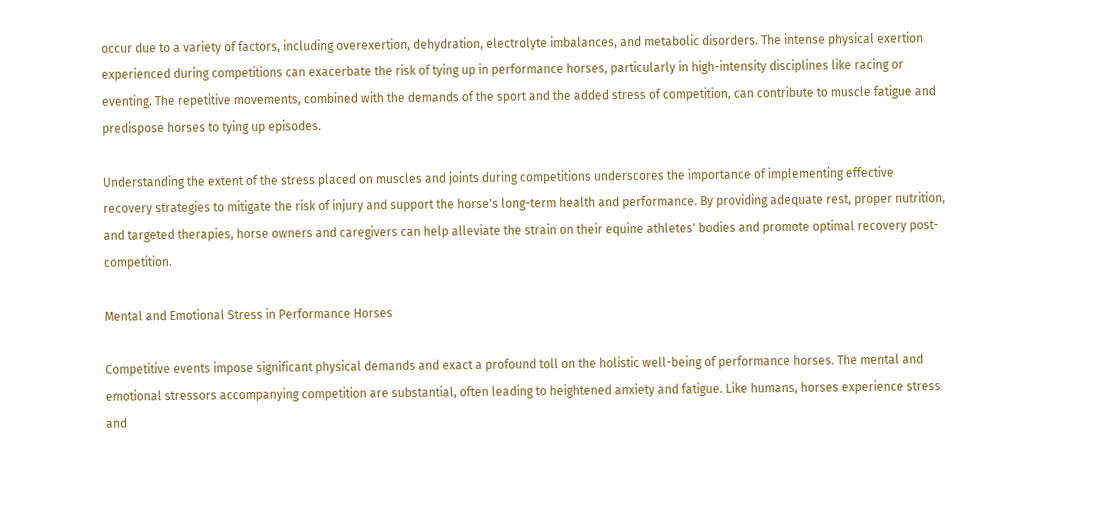occur due to a variety of factors, including overexertion, dehydration, electrolyte imbalances, and metabolic disorders. The intense physical exertion experienced during competitions can exacerbate the risk of tying up in performance horses, particularly in high-intensity disciplines like racing or eventing. The repetitive movements, combined with the demands of the sport and the added stress of competition, can contribute to muscle fatigue and predispose horses to tying up episodes.

Understanding the extent of the stress placed on muscles and joints during competitions underscores the importance of implementing effective recovery strategies to mitigate the risk of injury and support the horse's long-term health and performance. By providing adequate rest, proper nutrition, and targeted therapies, horse owners and caregivers can help alleviate the strain on their equine athletes' bodies and promote optimal recovery post-competition.

Mental and Emotional Stress in Performance Horses

Competitive events impose significant physical demands and exact a profound toll on the holistic well-being of performance horses. The mental and emotional stressors accompanying competition are substantial, often leading to heightened anxiety and fatigue. Like humans, horses experience stress and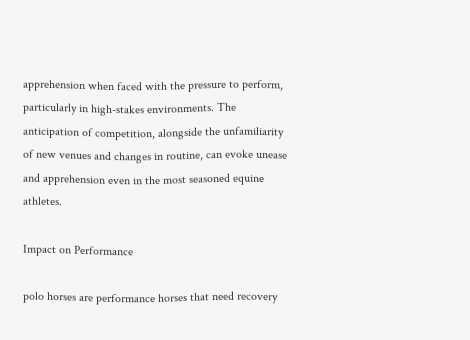apprehension when faced with the pressure to perform, particularly in high-stakes environments. The anticipation of competition, alongside the unfamiliarity of new venues and changes in routine, can evoke unease and apprehension even in the most seasoned equine athletes.

Impact on Performance

polo horses are performance horses that need recovery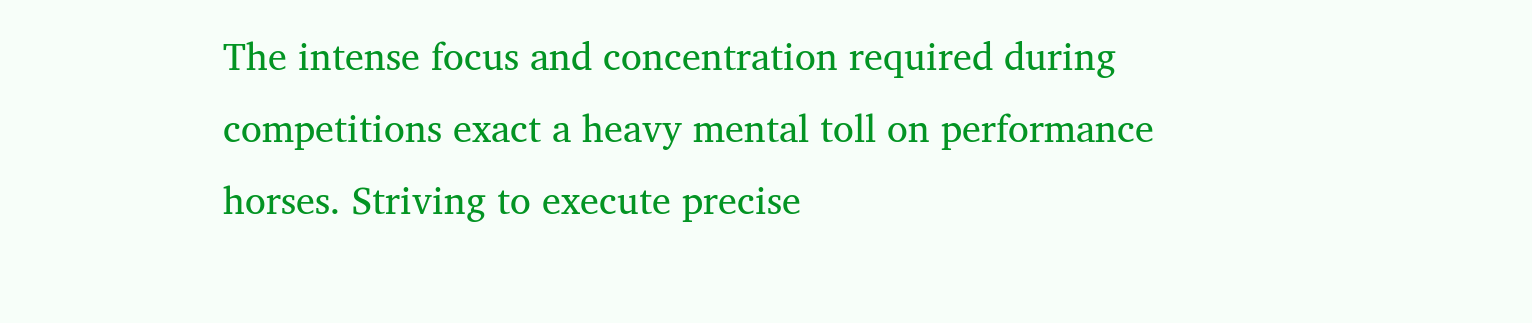The intense focus and concentration required during competitions exact a heavy mental toll on performance horses. Striving to execute precise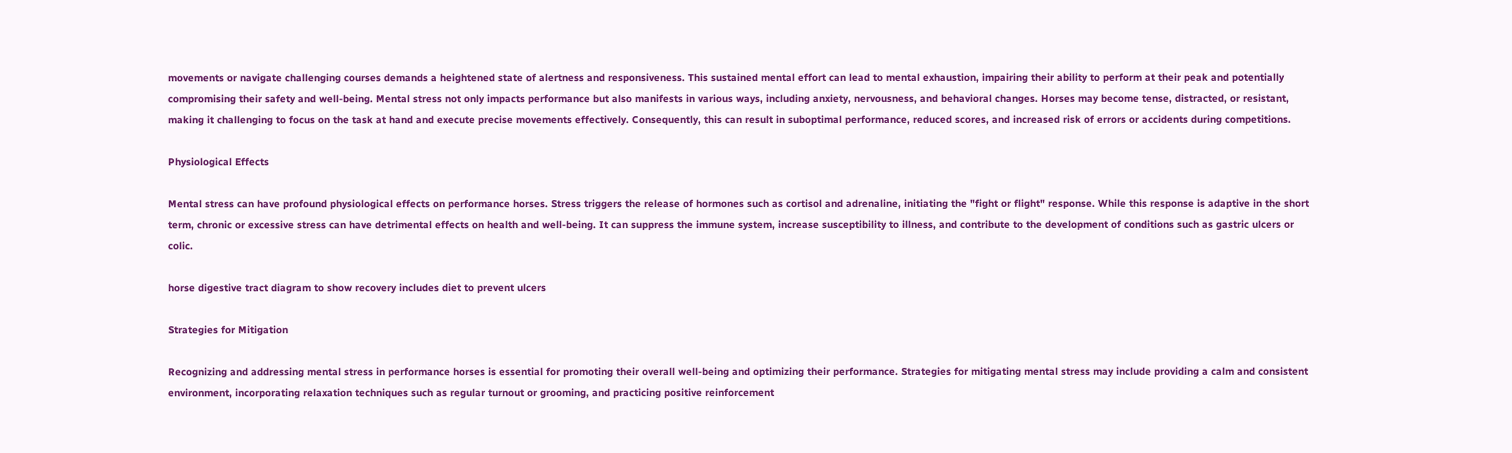movements or navigate challenging courses demands a heightened state of alertness and responsiveness. This sustained mental effort can lead to mental exhaustion, impairing their ability to perform at their peak and potentially compromising their safety and well-being. Mental stress not only impacts performance but also manifests in various ways, including anxiety, nervousness, and behavioral changes. Horses may become tense, distracted, or resistant, making it challenging to focus on the task at hand and execute precise movements effectively. Consequently, this can result in suboptimal performance, reduced scores, and increased risk of errors or accidents during competitions.

Physiological Effects

Mental stress can have profound physiological effects on performance horses. Stress triggers the release of hormones such as cortisol and adrenaline, initiating the "fight or flight" response. While this response is adaptive in the short term, chronic or excessive stress can have detrimental effects on health and well-being. It can suppress the immune system, increase susceptibility to illness, and contribute to the development of conditions such as gastric ulcers or colic.

horse digestive tract diagram to show recovery includes diet to prevent ulcers

Strategies for Mitigation

Recognizing and addressing mental stress in performance horses is essential for promoting their overall well-being and optimizing their performance. Strategies for mitigating mental stress may include providing a calm and consistent environment, incorporating relaxation techniques such as regular turnout or grooming, and practicing positive reinforcement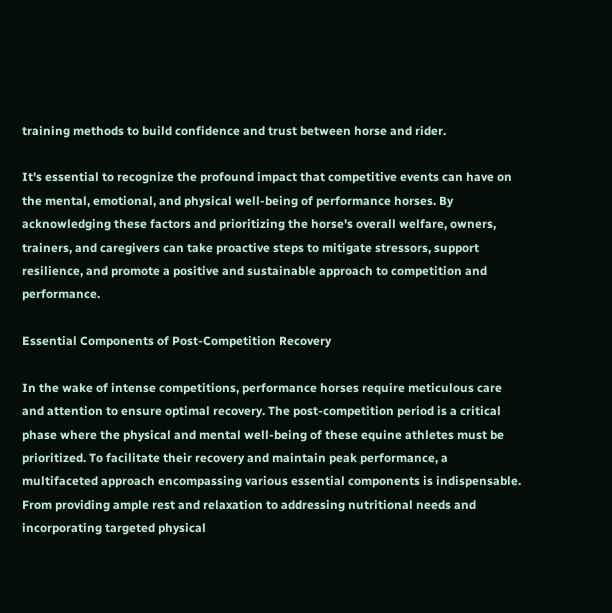training methods to build confidence and trust between horse and rider.

It's essential to recognize the profound impact that competitive events can have on the mental, emotional, and physical well-being of performance horses. By acknowledging these factors and prioritizing the horse's overall welfare, owners, trainers, and caregivers can take proactive steps to mitigate stressors, support resilience, and promote a positive and sustainable approach to competition and performance.

Essential Components of Post-Competition Recovery

In the wake of intense competitions, performance horses require meticulous care and attention to ensure optimal recovery. The post-competition period is a critical phase where the physical and mental well-being of these equine athletes must be prioritized. To facilitate their recovery and maintain peak performance, a multifaceted approach encompassing various essential components is indispensable. From providing ample rest and relaxation to addressing nutritional needs and incorporating targeted physical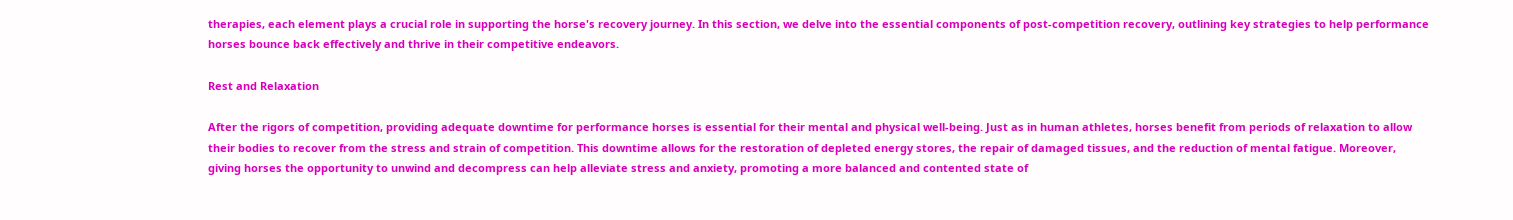therapies, each element plays a crucial role in supporting the horse's recovery journey. In this section, we delve into the essential components of post-competition recovery, outlining key strategies to help performance horses bounce back effectively and thrive in their competitive endeavors.

Rest and Relaxation

After the rigors of competition, providing adequate downtime for performance horses is essential for their mental and physical well-being. Just as in human athletes, horses benefit from periods of relaxation to allow their bodies to recover from the stress and strain of competition. This downtime allows for the restoration of depleted energy stores, the repair of damaged tissues, and the reduction of mental fatigue. Moreover, giving horses the opportunity to unwind and decompress can help alleviate stress and anxiety, promoting a more balanced and contented state of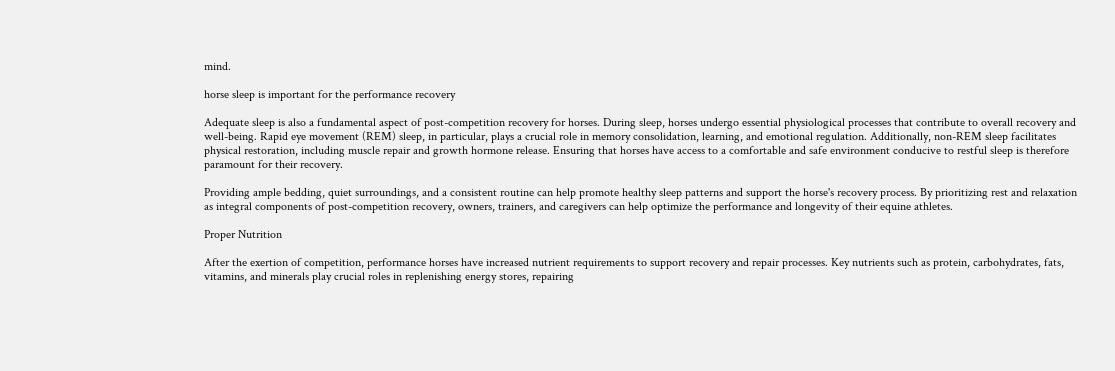mind.

horse sleep is important for the performance recovery

Adequate sleep is also a fundamental aspect of post-competition recovery for horses. During sleep, horses undergo essential physiological processes that contribute to overall recovery and well-being. Rapid eye movement (REM) sleep, in particular, plays a crucial role in memory consolidation, learning, and emotional regulation. Additionally, non-REM sleep facilitates physical restoration, including muscle repair and growth hormone release. Ensuring that horses have access to a comfortable and safe environment conducive to restful sleep is therefore paramount for their recovery.

Providing ample bedding, quiet surroundings, and a consistent routine can help promote healthy sleep patterns and support the horse's recovery process. By prioritizing rest and relaxation as integral components of post-competition recovery, owners, trainers, and caregivers can help optimize the performance and longevity of their equine athletes.

Proper Nutrition

After the exertion of competition, performance horses have increased nutrient requirements to support recovery and repair processes. Key nutrients such as protein, carbohydrates, fats, vitamins, and minerals play crucial roles in replenishing energy stores, repairing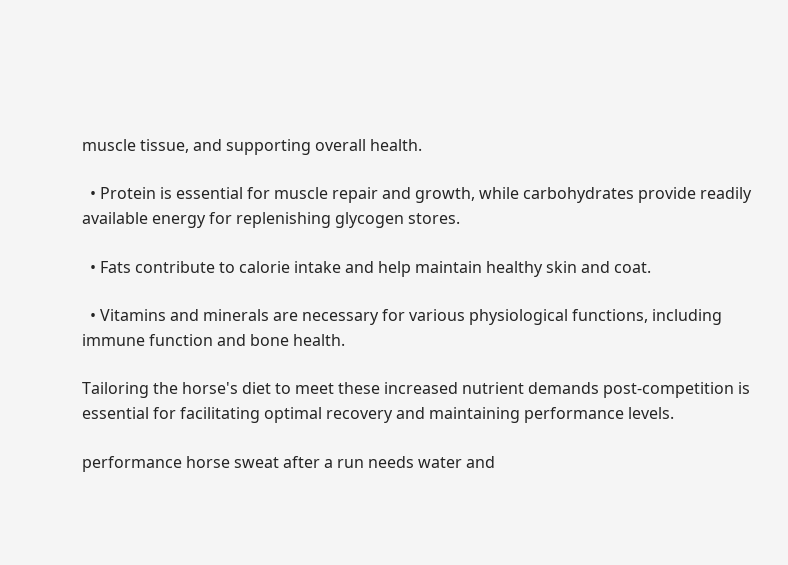muscle tissue, and supporting overall health.

  • Protein is essential for muscle repair and growth, while carbohydrates provide readily available energy for replenishing glycogen stores.

  • Fats contribute to calorie intake and help maintain healthy skin and coat.

  • Vitamins and minerals are necessary for various physiological functions, including immune function and bone health.

Tailoring the horse's diet to meet these increased nutrient demands post-competition is essential for facilitating optimal recovery and maintaining performance levels.

performance horse sweat after a run needs water and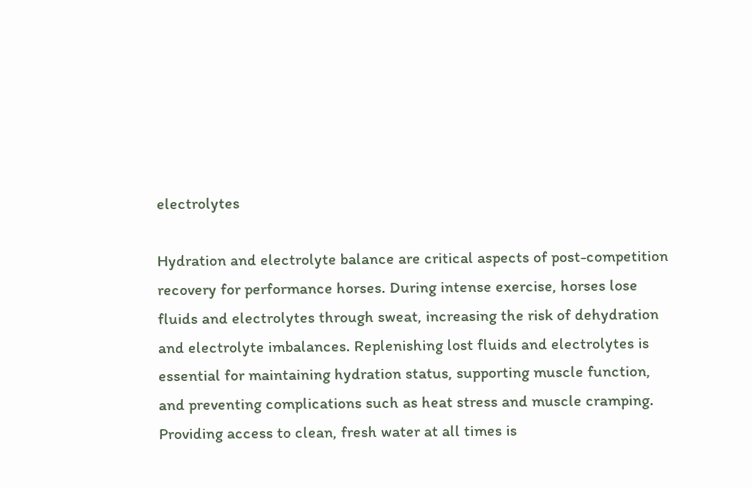electrolytes

Hydration and electrolyte balance are critical aspects of post-competition recovery for performance horses. During intense exercise, horses lose fluids and electrolytes through sweat, increasing the risk of dehydration and electrolyte imbalances. Replenishing lost fluids and electrolytes is essential for maintaining hydration status, supporting muscle function, and preventing complications such as heat stress and muscle cramping. Providing access to clean, fresh water at all times is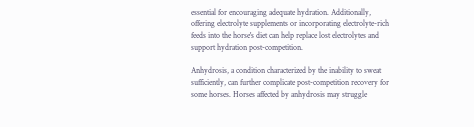essential for encouraging adequate hydration. Additionally, offering electrolyte supplements or incorporating electrolyte-rich feeds into the horse's diet can help replace lost electrolytes and support hydration post-competition.

Anhydrosis, a condition characterized by the inability to sweat sufficiently, can further complicate post-competition recovery for some horses. Horses affected by anhydrosis may struggle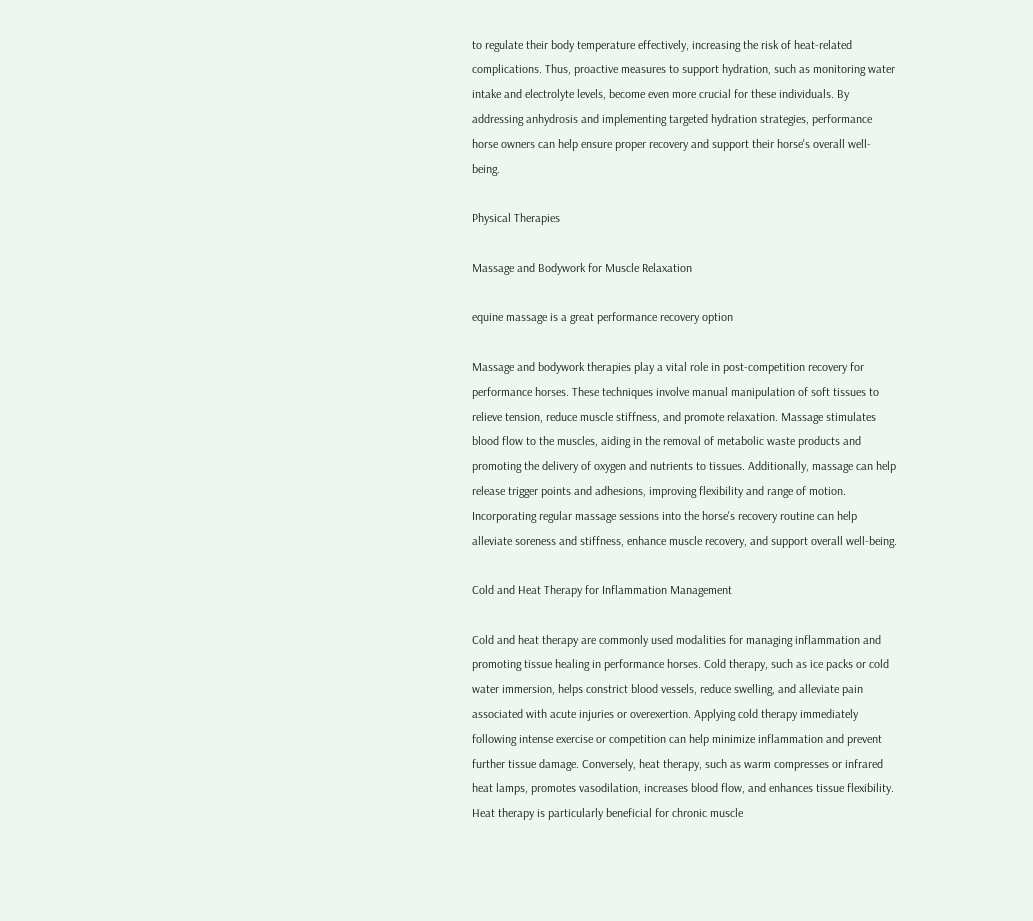to regulate their body temperature effectively, increasing the risk of heat-related complications. Thus, proactive measures to support hydration, such as monitoring water intake and electrolyte levels, become even more crucial for these individuals. By addressing anhydrosis and implementing targeted hydration strategies, performance horse owners can help ensure proper recovery and support their horse's overall well-being.

Physical Therapies

Massage and Bodywork for Muscle Relaxation

equine massage is a great performance recovery option

Massage and bodywork therapies play a vital role in post-competition recovery for performance horses. These techniques involve manual manipulation of soft tissues to relieve tension, reduce muscle stiffness, and promote relaxation. Massage stimulates blood flow to the muscles, aiding in the removal of metabolic waste products and promoting the delivery of oxygen and nutrients to tissues. Additionally, massage can help release trigger points and adhesions, improving flexibility and range of motion. Incorporating regular massage sessions into the horse's recovery routine can help alleviate soreness and stiffness, enhance muscle recovery, and support overall well-being.

Cold and Heat Therapy for Inflammation Management

Cold and heat therapy are commonly used modalities for managing inflammation and promoting tissue healing in performance horses. Cold therapy, such as ice packs or cold water immersion, helps constrict blood vessels, reduce swelling, and alleviate pain associated with acute injuries or overexertion. Applying cold therapy immediately following intense exercise or competition can help minimize inflammation and prevent further tissue damage. Conversely, heat therapy, such as warm compresses or infrared heat lamps, promotes vasodilation, increases blood flow, and enhances tissue flexibility. Heat therapy is particularly beneficial for chronic muscle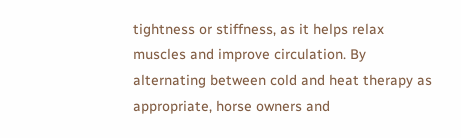tightness or stiffness, as it helps relax muscles and improve circulation. By alternating between cold and heat therapy as appropriate, horse owners and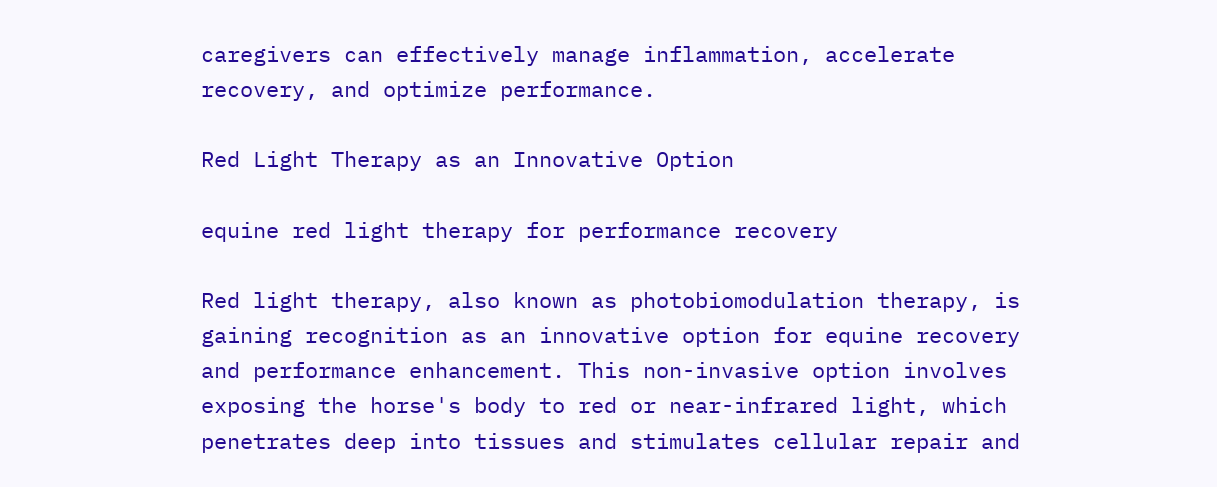caregivers can effectively manage inflammation, accelerate recovery, and optimize performance.

Red Light Therapy as an Innovative Option

equine red light therapy for performance recovery

Red light therapy, also known as photobiomodulation therapy, is gaining recognition as an innovative option for equine recovery and performance enhancement. This non-invasive option involves exposing the horse's body to red or near-infrared light, which penetrates deep into tissues and stimulates cellular repair and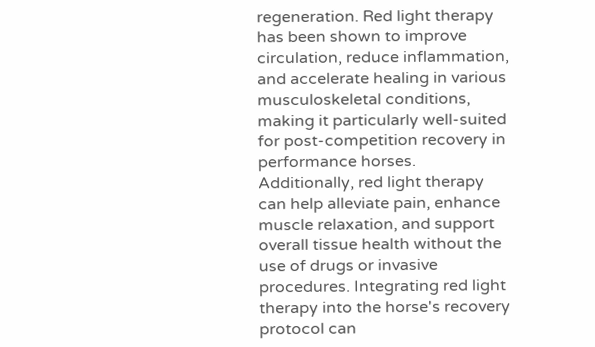regeneration. Red light therapy has been shown to improve circulation, reduce inflammation, and accelerate healing in various musculoskeletal conditions, making it particularly well-suited for post-competition recovery in performance horses. Additionally, red light therapy can help alleviate pain, enhance muscle relaxation, and support overall tissue health without the use of drugs or invasive procedures. Integrating red light therapy into the horse's recovery protocol can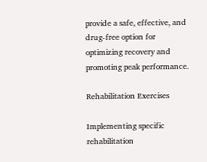provide a safe, effective, and drug-free option for optimizing recovery and promoting peak performance.

Rehabilitation Exercises

Implementing specific rehabilitation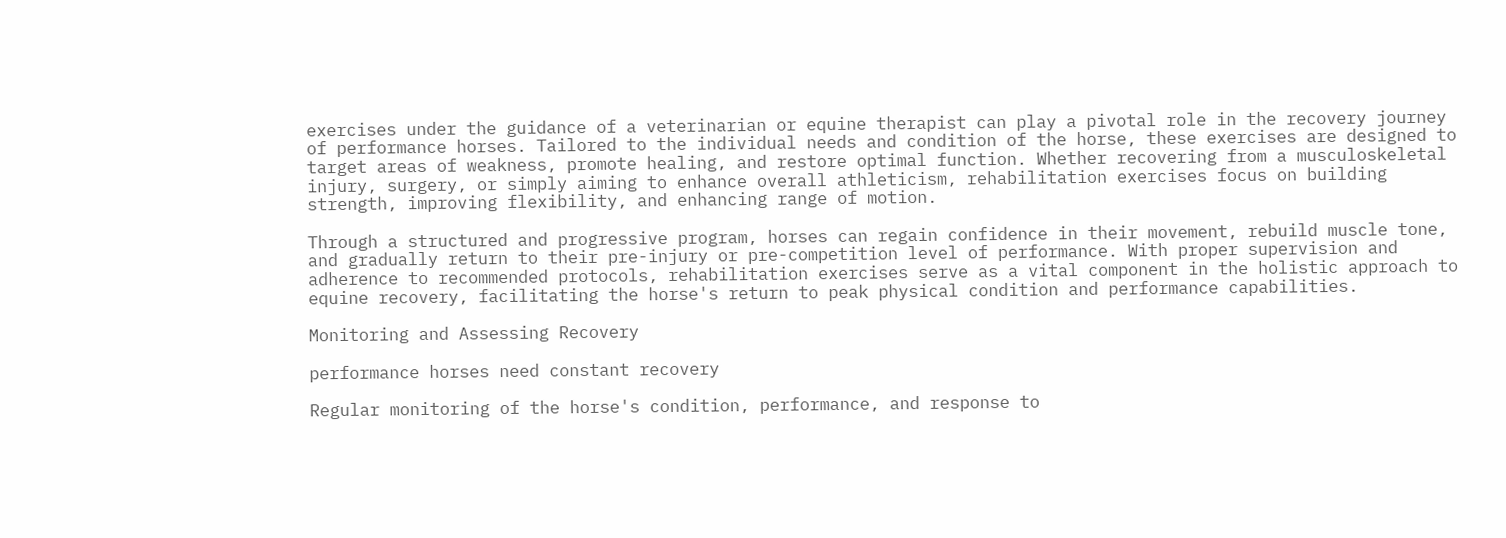exercises under the guidance of a veterinarian or equine therapist can play a pivotal role in the recovery journey of performance horses. Tailored to the individual needs and condition of the horse, these exercises are designed to target areas of weakness, promote healing, and restore optimal function. Whether recovering from a musculoskeletal injury, surgery, or simply aiming to enhance overall athleticism, rehabilitation exercises focus on building strength, improving flexibility, and enhancing range of motion.

Through a structured and progressive program, horses can regain confidence in their movement, rebuild muscle tone, and gradually return to their pre-injury or pre-competition level of performance. With proper supervision and adherence to recommended protocols, rehabilitation exercises serve as a vital component in the holistic approach to equine recovery, facilitating the horse's return to peak physical condition and performance capabilities.

Monitoring and Assessing Recovery

performance horses need constant recovery

Regular monitoring of the horse's condition, performance, and response to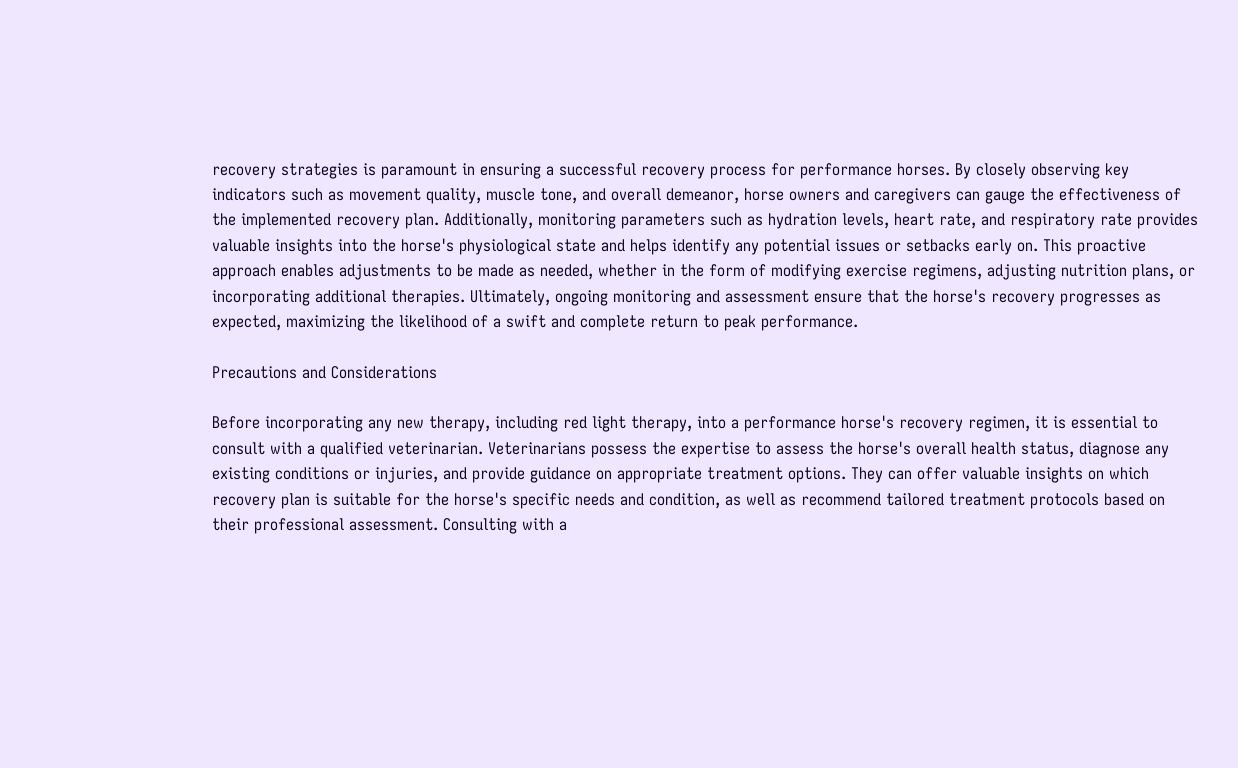recovery strategies is paramount in ensuring a successful recovery process for performance horses. By closely observing key indicators such as movement quality, muscle tone, and overall demeanor, horse owners and caregivers can gauge the effectiveness of the implemented recovery plan. Additionally, monitoring parameters such as hydration levels, heart rate, and respiratory rate provides valuable insights into the horse's physiological state and helps identify any potential issues or setbacks early on. This proactive approach enables adjustments to be made as needed, whether in the form of modifying exercise regimens, adjusting nutrition plans, or incorporating additional therapies. Ultimately, ongoing monitoring and assessment ensure that the horse's recovery progresses as expected, maximizing the likelihood of a swift and complete return to peak performance.

Precautions and Considerations

Before incorporating any new therapy, including red light therapy, into a performance horse's recovery regimen, it is essential to consult with a qualified veterinarian. Veterinarians possess the expertise to assess the horse's overall health status, diagnose any existing conditions or injuries, and provide guidance on appropriate treatment options. They can offer valuable insights on which recovery plan is suitable for the horse's specific needs and condition, as well as recommend tailored treatment protocols based on their professional assessment. Consulting with a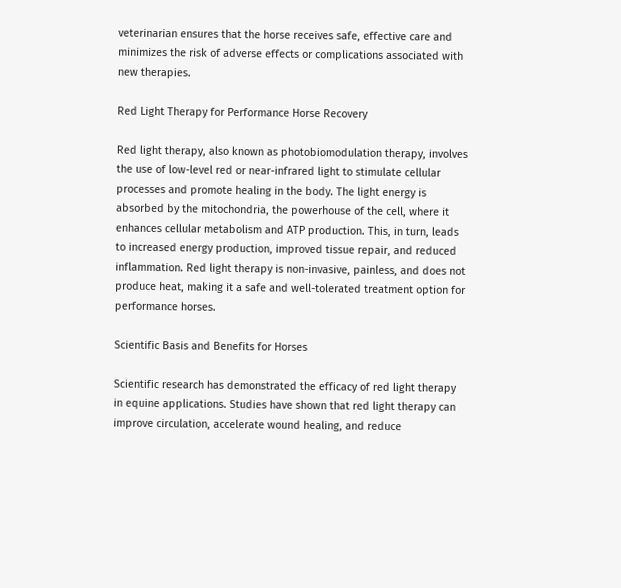veterinarian ensures that the horse receives safe, effective care and minimizes the risk of adverse effects or complications associated with new therapies.

Red Light Therapy for Performance Horse Recovery

Red light therapy, also known as photobiomodulation therapy, involves the use of low-level red or near-infrared light to stimulate cellular processes and promote healing in the body. The light energy is absorbed by the mitochondria, the powerhouse of the cell, where it enhances cellular metabolism and ATP production. This, in turn, leads to increased energy production, improved tissue repair, and reduced inflammation. Red light therapy is non-invasive, painless, and does not produce heat, making it a safe and well-tolerated treatment option for performance horses.

Scientific Basis and Benefits for Horses

Scientific research has demonstrated the efficacy of red light therapy in equine applications. Studies have shown that red light therapy can improve circulation, accelerate wound healing, and reduce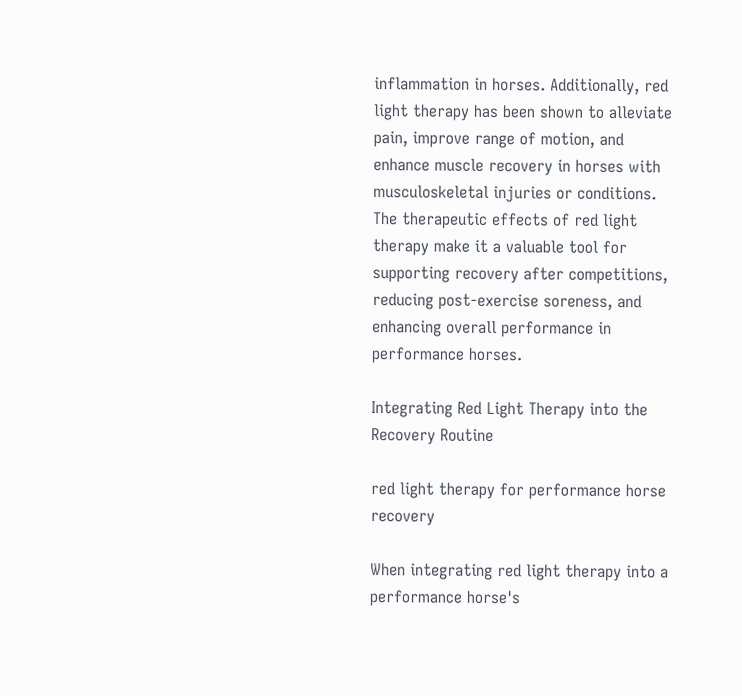inflammation in horses. Additionally, red light therapy has been shown to alleviate pain, improve range of motion, and enhance muscle recovery in horses with musculoskeletal injuries or conditions. The therapeutic effects of red light therapy make it a valuable tool for supporting recovery after competitions, reducing post-exercise soreness, and enhancing overall performance in performance horses.

Integrating Red Light Therapy into the Recovery Routine

red light therapy for performance horse recovery

When integrating red light therapy into a performance horse's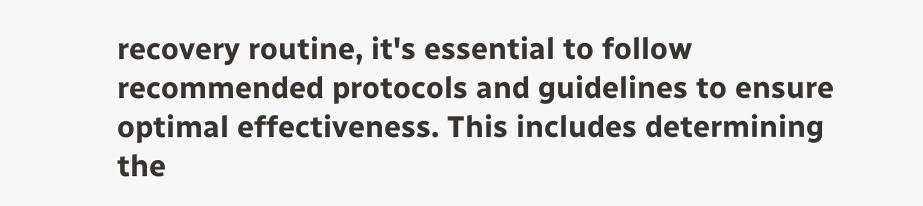recovery routine, it's essential to follow recommended protocols and guidelines to ensure optimal effectiveness. This includes determining the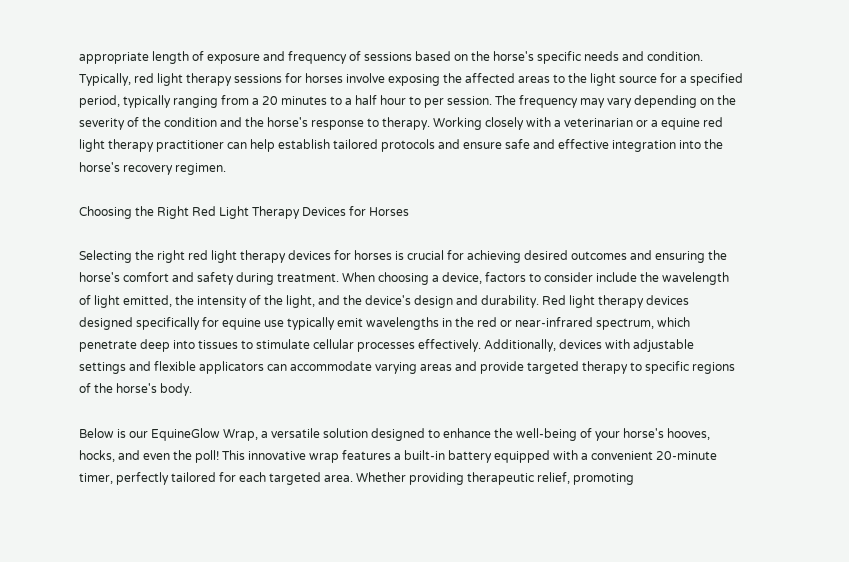appropriate length of exposure and frequency of sessions based on the horse's specific needs and condition. Typically, red light therapy sessions for horses involve exposing the affected areas to the light source for a specified period, typically ranging from a 20 minutes to a half hour to per session. The frequency may vary depending on the severity of the condition and the horse's response to therapy. Working closely with a veterinarian or a equine red light therapy practitioner can help establish tailored protocols and ensure safe and effective integration into the horse's recovery regimen.

Choosing the Right Red Light Therapy Devices for Horses

Selecting the right red light therapy devices for horses is crucial for achieving desired outcomes and ensuring the horse's comfort and safety during treatment. When choosing a device, factors to consider include the wavelength of light emitted, the intensity of the light, and the device's design and durability. Red light therapy devices designed specifically for equine use typically emit wavelengths in the red or near-infrared spectrum, which penetrate deep into tissues to stimulate cellular processes effectively. Additionally, devices with adjustable settings and flexible applicators can accommodate varying areas and provide targeted therapy to specific regions of the horse's body.

Below is our EquineGlow Wrap, a versatile solution designed to enhance the well-being of your horse's hooves, hocks, and even the poll! This innovative wrap features a built-in battery equipped with a convenient 20-minute timer, perfectly tailored for each targeted area. Whether providing therapeutic relief, promoting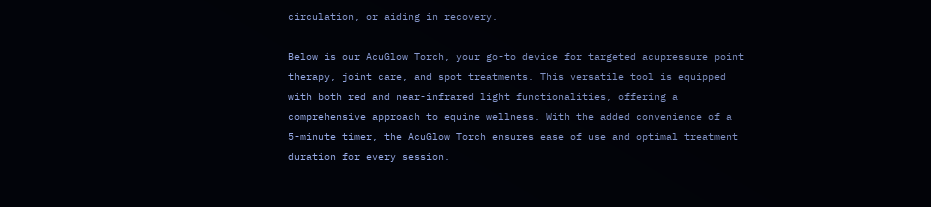circulation, or aiding in recovery.

Below is our AcuGlow Torch, your go-to device for targeted acupressure point therapy, joint care, and spot treatments. This versatile tool is equipped with both red and near-infrared light functionalities, offering a comprehensive approach to equine wellness. With the added convenience of a 5-minute timer, the AcuGlow Torch ensures ease of use and optimal treatment duration for every session.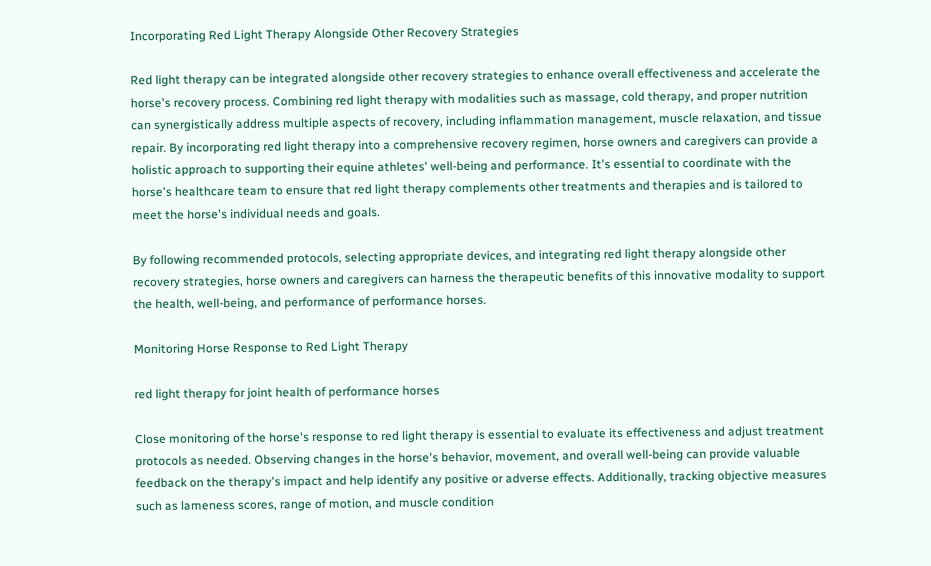Incorporating Red Light Therapy Alongside Other Recovery Strategies

Red light therapy can be integrated alongside other recovery strategies to enhance overall effectiveness and accelerate the horse's recovery process. Combining red light therapy with modalities such as massage, cold therapy, and proper nutrition can synergistically address multiple aspects of recovery, including inflammation management, muscle relaxation, and tissue repair. By incorporating red light therapy into a comprehensive recovery regimen, horse owners and caregivers can provide a holistic approach to supporting their equine athletes' well-being and performance. It's essential to coordinate with the horse's healthcare team to ensure that red light therapy complements other treatments and therapies and is tailored to meet the horse's individual needs and goals.

By following recommended protocols, selecting appropriate devices, and integrating red light therapy alongside other recovery strategies, horse owners and caregivers can harness the therapeutic benefits of this innovative modality to support the health, well-being, and performance of performance horses.

Monitoring Horse Response to Red Light Therapy

red light therapy for joint health of performance horses

Close monitoring of the horse's response to red light therapy is essential to evaluate its effectiveness and adjust treatment protocols as needed. Observing changes in the horse's behavior, movement, and overall well-being can provide valuable feedback on the therapy's impact and help identify any positive or adverse effects. Additionally, tracking objective measures such as lameness scores, range of motion, and muscle condition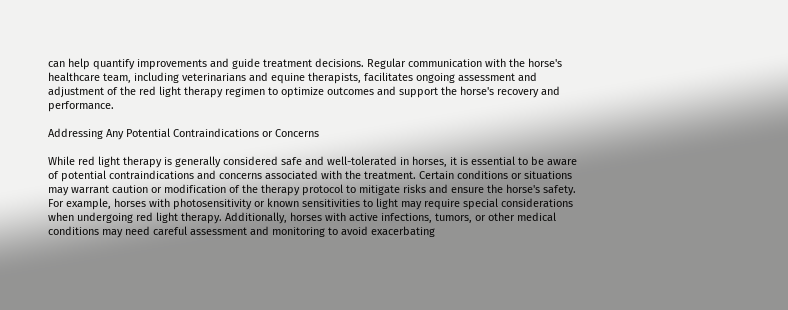can help quantify improvements and guide treatment decisions. Regular communication with the horse's healthcare team, including veterinarians and equine therapists, facilitates ongoing assessment and adjustment of the red light therapy regimen to optimize outcomes and support the horse's recovery and performance.

Addressing Any Potential Contraindications or Concerns

While red light therapy is generally considered safe and well-tolerated in horses, it is essential to be aware of potential contraindications and concerns associated with the treatment. Certain conditions or situations may warrant caution or modification of the therapy protocol to mitigate risks and ensure the horse's safety. For example, horses with photosensitivity or known sensitivities to light may require special considerations when undergoing red light therapy. Additionally, horses with active infections, tumors, or other medical conditions may need careful assessment and monitoring to avoid exacerbating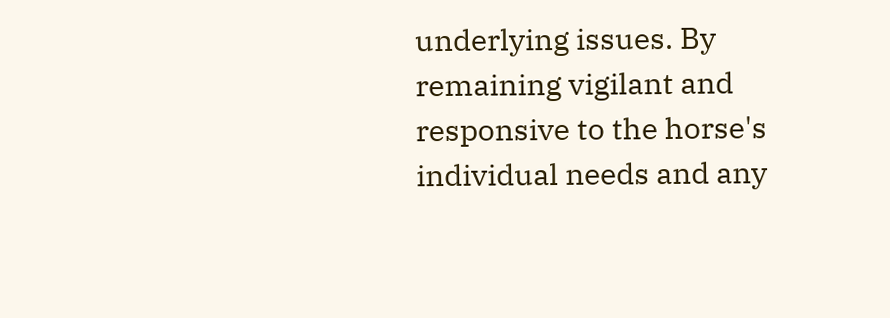underlying issues. By remaining vigilant and responsive to the horse's individual needs and any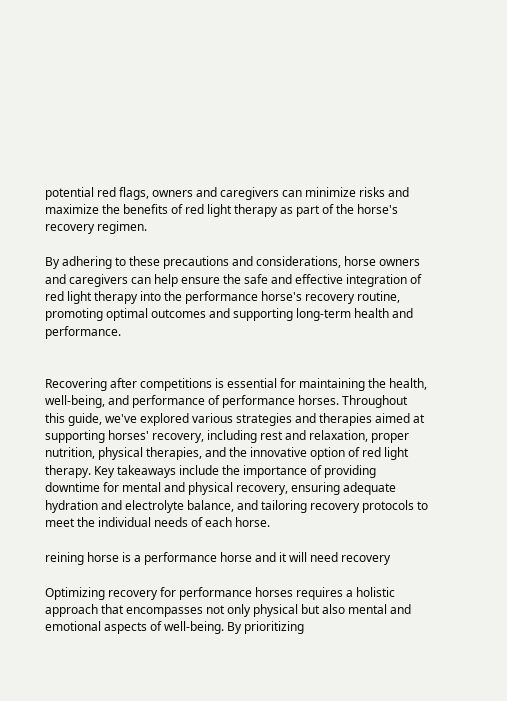potential red flags, owners and caregivers can minimize risks and maximize the benefits of red light therapy as part of the horse's recovery regimen.

By adhering to these precautions and considerations, horse owners and caregivers can help ensure the safe and effective integration of red light therapy into the performance horse's recovery routine, promoting optimal outcomes and supporting long-term health and performance.


Recovering after competitions is essential for maintaining the health, well-being, and performance of performance horses. Throughout this guide, we've explored various strategies and therapies aimed at supporting horses' recovery, including rest and relaxation, proper nutrition, physical therapies, and the innovative option of red light therapy. Key takeaways include the importance of providing downtime for mental and physical recovery, ensuring adequate hydration and electrolyte balance, and tailoring recovery protocols to meet the individual needs of each horse.

reining horse is a performance horse and it will need recovery

Optimizing recovery for performance horses requires a holistic approach that encompasses not only physical but also mental and emotional aspects of well-being. By prioritizing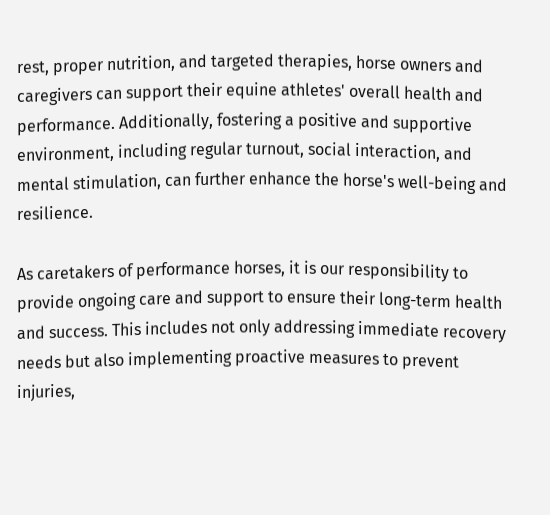rest, proper nutrition, and targeted therapies, horse owners and caregivers can support their equine athletes' overall health and performance. Additionally, fostering a positive and supportive environment, including regular turnout, social interaction, and mental stimulation, can further enhance the horse's well-being and resilience.

As caretakers of performance horses, it is our responsibility to provide ongoing care and support to ensure their long-term health and success. This includes not only addressing immediate recovery needs but also implementing proactive measures to prevent injuries,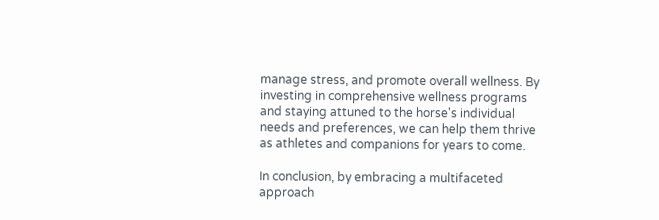manage stress, and promote overall wellness. By investing in comprehensive wellness programs and staying attuned to the horse's individual needs and preferences, we can help them thrive as athletes and companions for years to come.

In conclusion, by embracing a multifaceted approach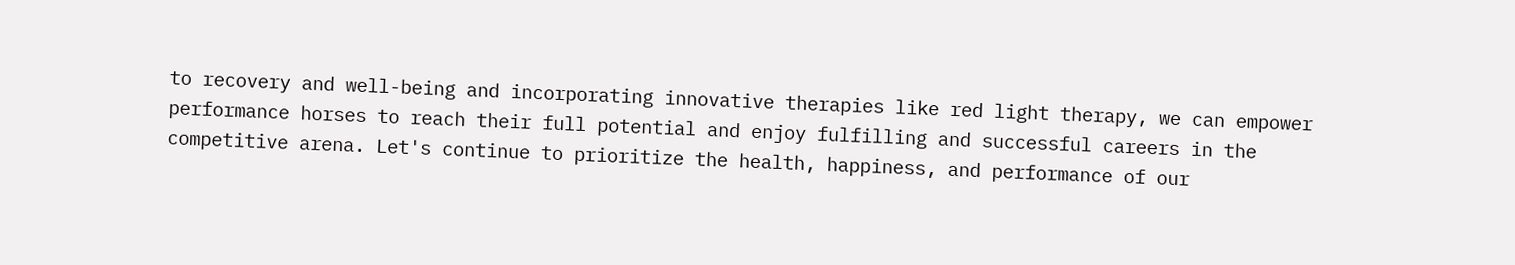to recovery and well-being and incorporating innovative therapies like red light therapy, we can empower performance horses to reach their full potential and enjoy fulfilling and successful careers in the competitive arena. Let's continue to prioritize the health, happiness, and performance of our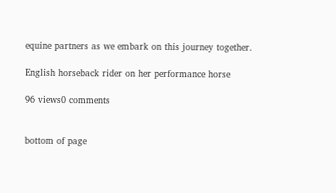equine partners as we embark on this journey together.

English horseback rider on her performance horse

96 views0 comments


bottom of page